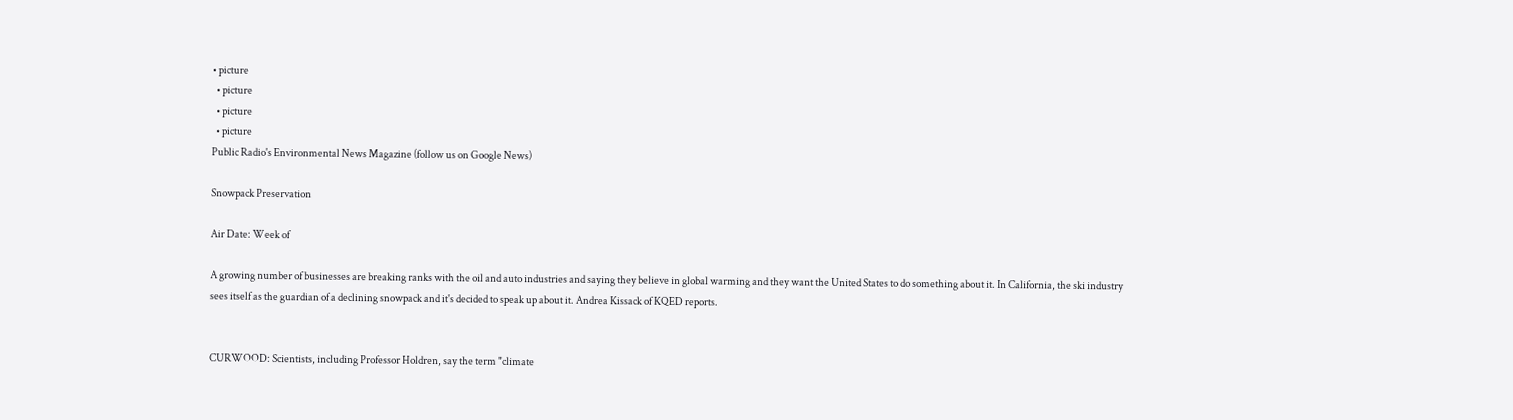• picture
  • picture
  • picture
  • picture
Public Radio's Environmental News Magazine (follow us on Google News)

Snowpack Preservation

Air Date: Week of

A growing number of businesses are breaking ranks with the oil and auto industries and saying they believe in global warming and they want the United States to do something about it. In California, the ski industry sees itself as the guardian of a declining snowpack and it's decided to speak up about it. Andrea Kissack of KQED reports.


CURWOOD: Scientists, including Professor Holdren, say the term "climate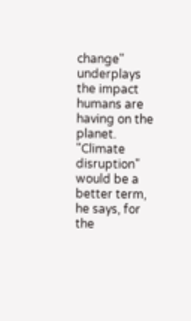change" underplays the impact humans are having on the planet. "Climate disruption" would be a better term, he says, for the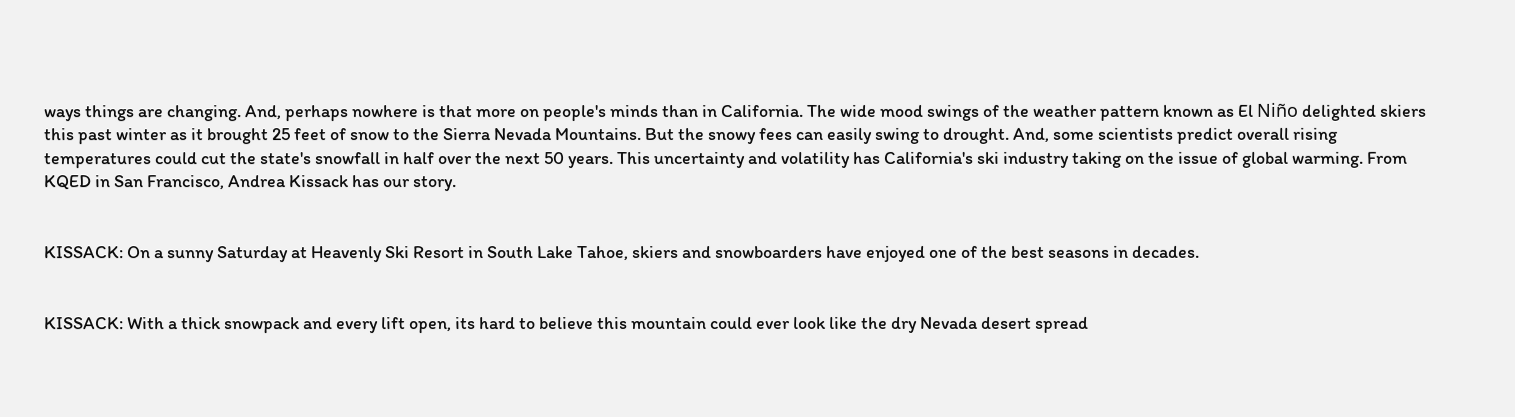ways things are changing. And, perhaps nowhere is that more on people's minds than in California. The wide mood swings of the weather pattern known as El Niño delighted skiers this past winter as it brought 25 feet of snow to the Sierra Nevada Mountains. But the snowy fees can easily swing to drought. And, some scientists predict overall rising temperatures could cut the state's snowfall in half over the next 50 years. This uncertainty and volatility has California's ski industry taking on the issue of global warming. From KQED in San Francisco, Andrea Kissack has our story.


KISSACK: On a sunny Saturday at Heavenly Ski Resort in South Lake Tahoe, skiers and snowboarders have enjoyed one of the best seasons in decades.


KISSACK: With a thick snowpack and every lift open, its hard to believe this mountain could ever look like the dry Nevada desert spread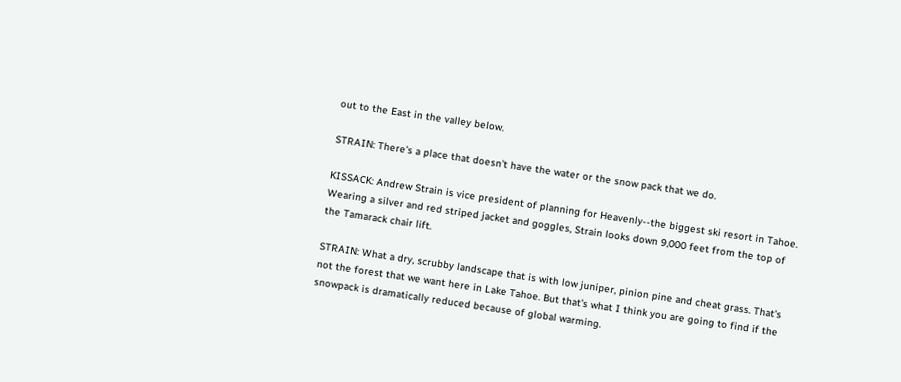out to the East in the valley below.

STRAIN: There's a place that doesn't have the water or the snow pack that we do.

KISSACK: Andrew Strain is vice president of planning for Heavenly--the biggest ski resort in Tahoe. Wearing a silver and red striped jacket and goggles, Strain looks down 9,000 feet from the top of the Tamarack chair lift.

STRAIN: What a dry, scrubby landscape that is with low juniper, pinion pine and cheat grass. That's not the forest that we want here in Lake Tahoe. But that's what I think you are going to find if the snowpack is dramatically reduced because of global warming.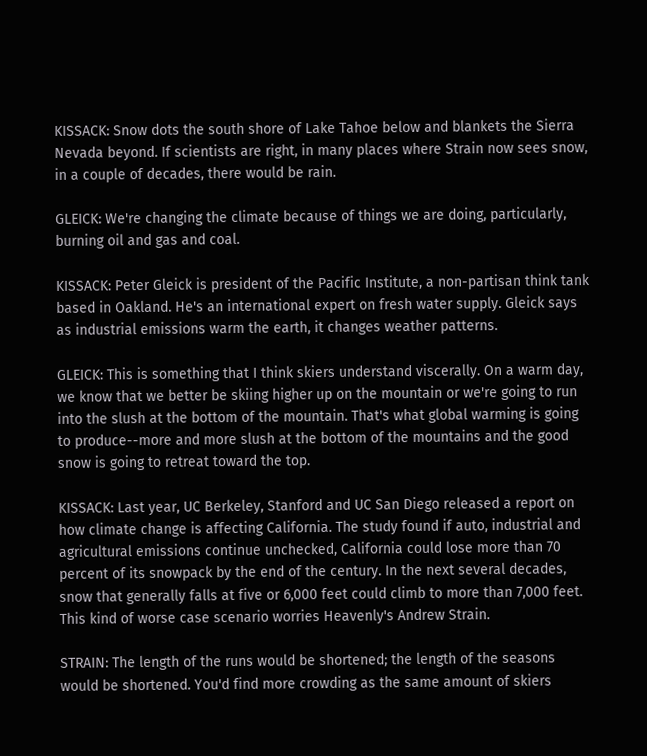KISSACK: Snow dots the south shore of Lake Tahoe below and blankets the Sierra Nevada beyond. If scientists are right, in many places where Strain now sees snow, in a couple of decades, there would be rain.

GLEICK: We're changing the climate because of things we are doing, particularly, burning oil and gas and coal.

KISSACK: Peter Gleick is president of the Pacific Institute, a non-partisan think tank based in Oakland. He's an international expert on fresh water supply. Gleick says as industrial emissions warm the earth, it changes weather patterns.

GLEICK: This is something that I think skiers understand viscerally. On a warm day, we know that we better be skiing higher up on the mountain or we're going to run into the slush at the bottom of the mountain. That's what global warming is going to produce--more and more slush at the bottom of the mountains and the good snow is going to retreat toward the top.

KISSACK: Last year, UC Berkeley, Stanford and UC San Diego released a report on how climate change is affecting California. The study found if auto, industrial and agricultural emissions continue unchecked, California could lose more than 70 percent of its snowpack by the end of the century. In the next several decades, snow that generally falls at five or 6,000 feet could climb to more than 7,000 feet. This kind of worse case scenario worries Heavenly's Andrew Strain.

STRAIN: The length of the runs would be shortened; the length of the seasons would be shortened. You'd find more crowding as the same amount of skiers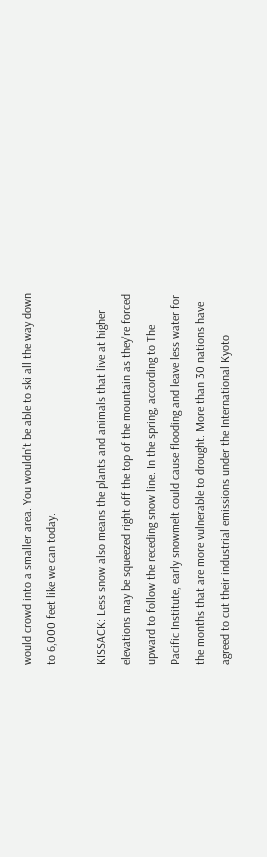would crowd into a smaller area. You wouldn't be able to ski all the way down to 6,000 feet like we can today.

KISSACK: Less snow also means the plants and animals that live at higher elevations may be squeezed right off the top of the mountain as they're forced upward to follow the receding snow line. In the spring, according to The Pacific Institute, early snowmelt could cause flooding and leave less water for the months that are more vulnerable to drought. More than 30 nations have agreed to cut their industrial emissions under the International Kyoto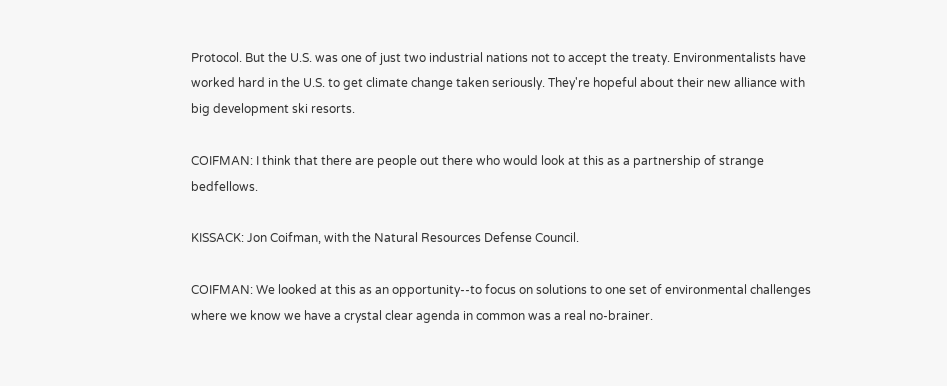Protocol. But the U.S. was one of just two industrial nations not to accept the treaty. Environmentalists have worked hard in the U.S. to get climate change taken seriously. They're hopeful about their new alliance with big development ski resorts.

COIFMAN: I think that there are people out there who would look at this as a partnership of strange bedfellows.

KISSACK: Jon Coifman, with the Natural Resources Defense Council.

COIFMAN: We looked at this as an opportunity--to focus on solutions to one set of environmental challenges where we know we have a crystal clear agenda in common was a real no-brainer.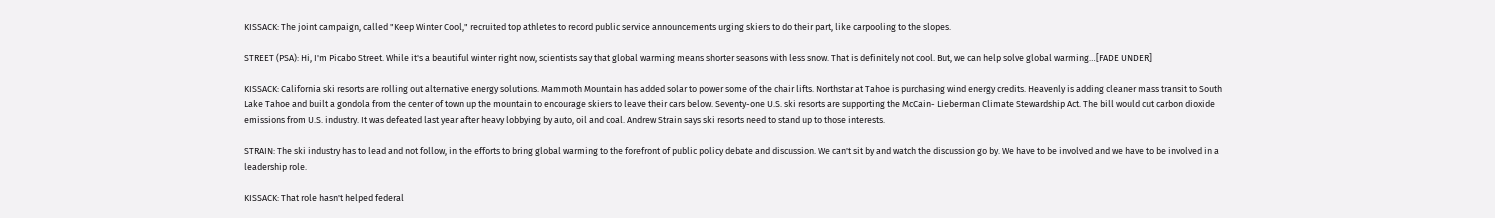KISSACK: The joint campaign, called "Keep Winter Cool," recruited top athletes to record public service announcements urging skiers to do their part, like carpooling to the slopes.

STREET (PSA): Hi, I'm Picabo Street. While it's a beautiful winter right now, scientists say that global warming means shorter seasons with less snow. That is definitely not cool. But, we can help solve global warming…[FADE UNDER]

KISSACK: California ski resorts are rolling out alternative energy solutions. Mammoth Mountain has added solar to power some of the chair lifts. Northstar at Tahoe is purchasing wind energy credits. Heavenly is adding cleaner mass transit to South Lake Tahoe and built a gondola from the center of town up the mountain to encourage skiers to leave their cars below. Seventy-one U.S. ski resorts are supporting the McCain- Lieberman Climate Stewardship Act. The bill would cut carbon dioxide emissions from U.S. industry. It was defeated last year after heavy lobbying by auto, oil and coal. Andrew Strain says ski resorts need to stand up to those interests.

STRAIN: The ski industry has to lead and not follow, in the efforts to bring global warming to the forefront of public policy debate and discussion. We can't sit by and watch the discussion go by. We have to be involved and we have to be involved in a leadership role.

KISSACK: That role hasn't helped federal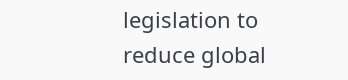legislation to reduce global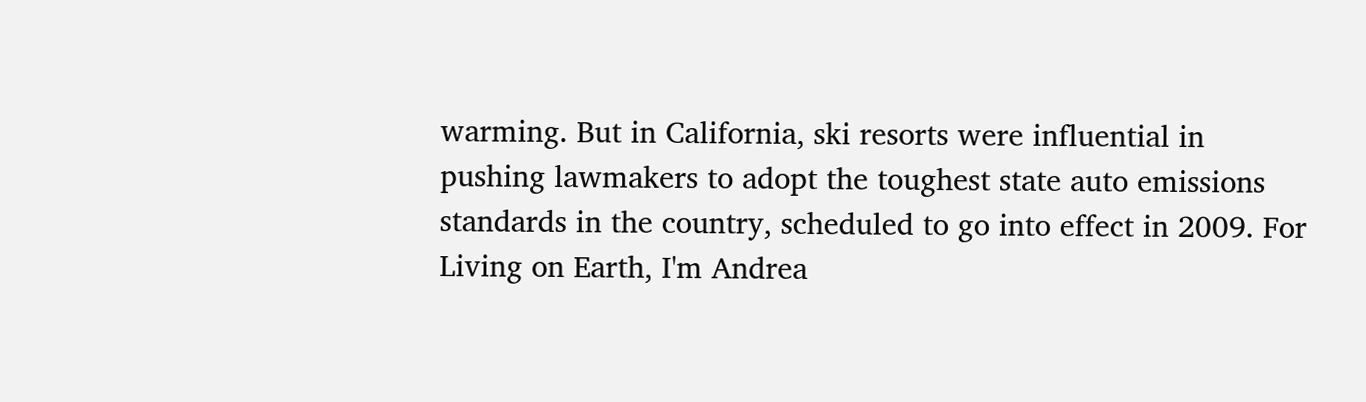warming. But in California, ski resorts were influential in pushing lawmakers to adopt the toughest state auto emissions standards in the country, scheduled to go into effect in 2009. For Living on Earth, I'm Andrea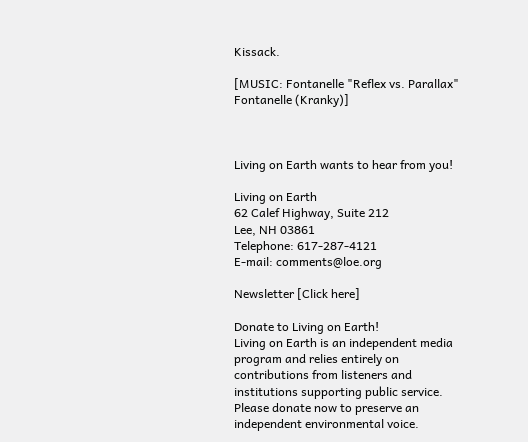Kissack.

[MUSIC: Fontanelle "Reflex vs. Parallax" Fontanelle (Kranky)]



Living on Earth wants to hear from you!

Living on Earth
62 Calef Highway, Suite 212
Lee, NH 03861
Telephone: 617-287-4121
E-mail: comments@loe.org

Newsletter [Click here]

Donate to Living on Earth!
Living on Earth is an independent media program and relies entirely on contributions from listeners and institutions supporting public service. Please donate now to preserve an independent environmental voice.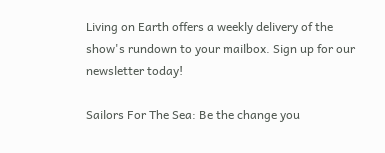Living on Earth offers a weekly delivery of the show's rundown to your mailbox. Sign up for our newsletter today!

Sailors For The Sea: Be the change you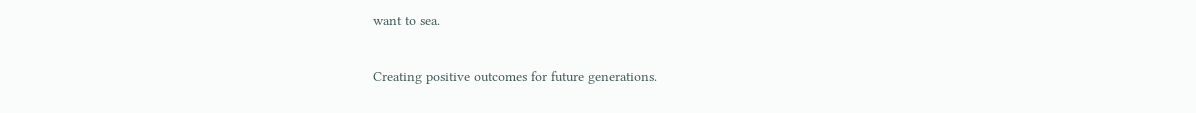want to sea.

Creating positive outcomes for future generations.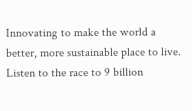Innovating to make the world a better, more sustainable place to live. Listen to the race to 9 billion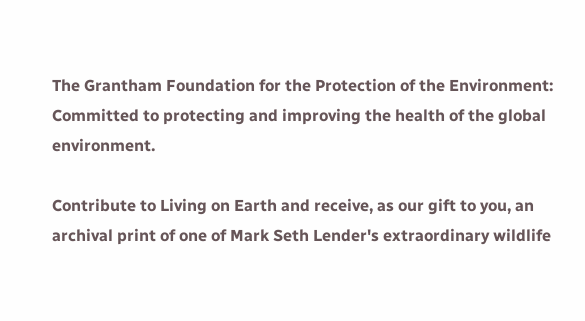The Grantham Foundation for the Protection of the Environment: Committed to protecting and improving the health of the global environment.

Contribute to Living on Earth and receive, as our gift to you, an archival print of one of Mark Seth Lender's extraordinary wildlife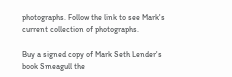photographs. Follow the link to see Mark's current collection of photographs.

Buy a signed copy of Mark Seth Lender's book Smeagull the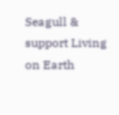Seagull & support Living on Earth